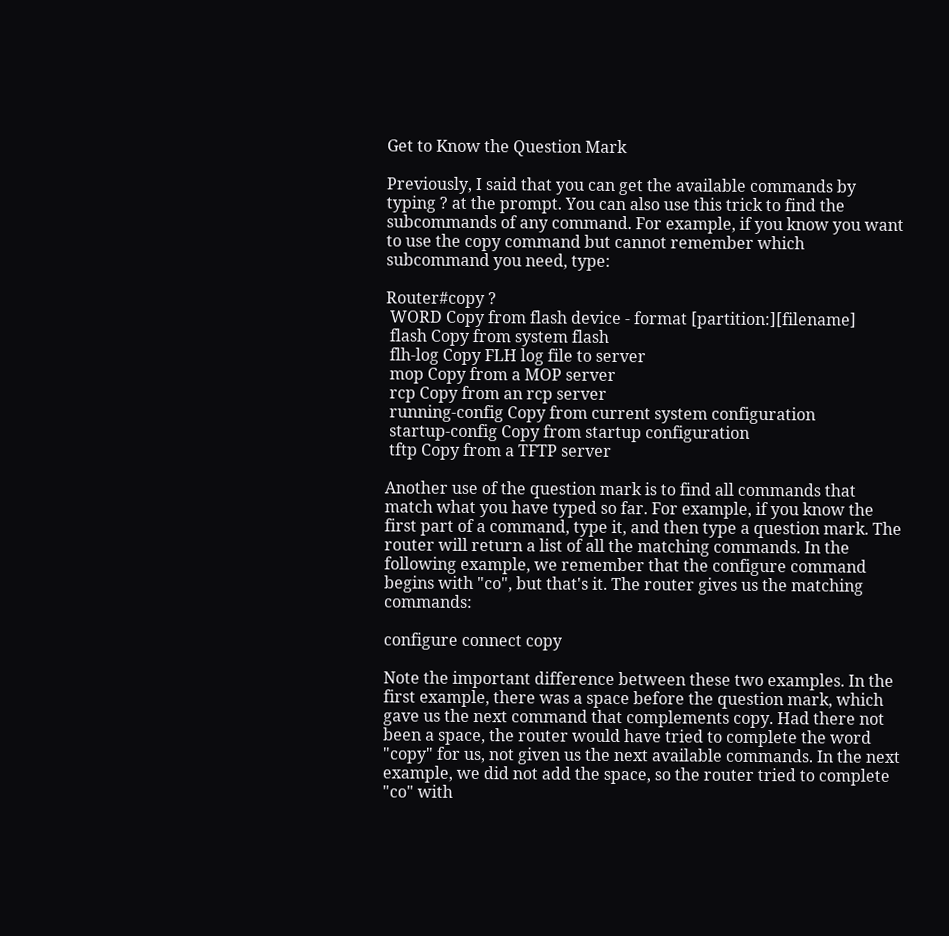Get to Know the Question Mark

Previously, I said that you can get the available commands by typing ? at the prompt. You can also use this trick to find the subcommands of any command. For example, if you know you want to use the copy command but cannot remember which subcommand you need, type:

Router#copy ?
 WORD Copy from flash device - format [partition:][filename]
 flash Copy from system flash
 flh-log Copy FLH log file to server
 mop Copy from a MOP server
 rcp Copy from an rcp server
 running-config Copy from current system configuration
 startup-config Copy from startup configuration
 tftp Copy from a TFTP server

Another use of the question mark is to find all commands that match what you have typed so far. For example, if you know the first part of a command, type it, and then type a question mark. The router will return a list of all the matching commands. In the following example, we remember that the configure command begins with "co", but that's it. The router gives us the matching commands:

configure connect copy

Note the important difference between these two examples. In the first example, there was a space before the question mark, which gave us the next command that complements copy. Had there not been a space, the router would have tried to complete the word "copy" for us, not given us the next available commands. In the next example, we did not add the space, so the router tried to complete "co" with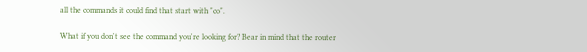all the commands it could find that start with "co".

What if you don't see the command you're looking for? Bear in mind that the router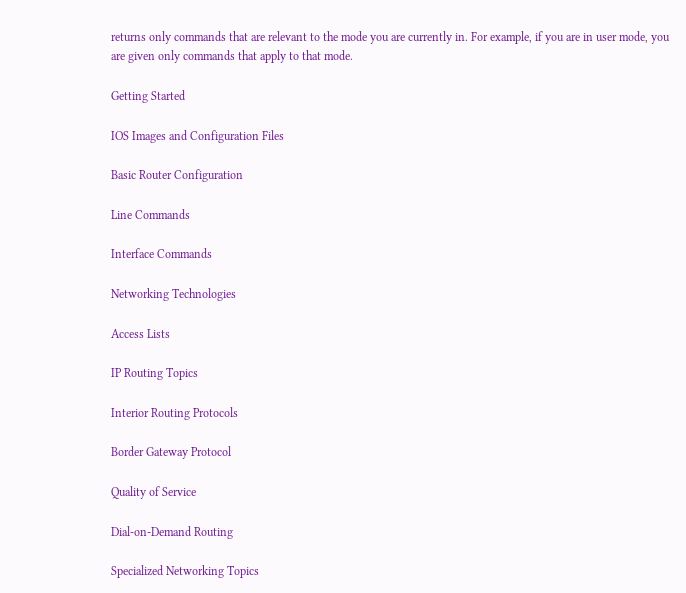returns only commands that are relevant to the mode you are currently in. For example, if you are in user mode, you are given only commands that apply to that mode.

Getting Started

IOS Images and Configuration Files

Basic Router Configuration

Line Commands

Interface Commands

Networking Technologies

Access Lists

IP Routing Topics

Interior Routing Protocols

Border Gateway Protocol

Quality of Service

Dial-on-Demand Routing

Specialized Networking Topics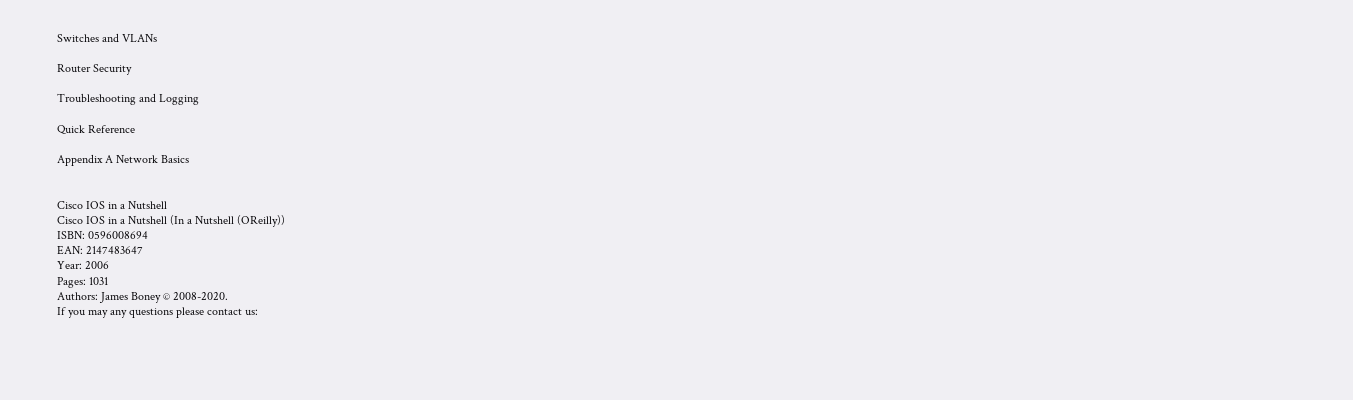Switches and VLANs

Router Security

Troubleshooting and Logging

Quick Reference

Appendix A Network Basics


Cisco IOS in a Nutshell
Cisco IOS in a Nutshell (In a Nutshell (OReilly))
ISBN: 0596008694
EAN: 2147483647
Year: 2006
Pages: 1031
Authors: James Boney © 2008-2020.
If you may any questions please contact us: